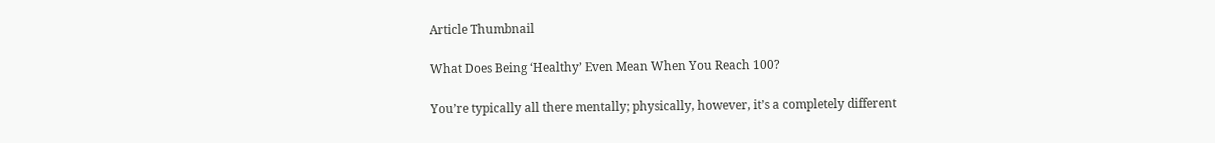Article Thumbnail

What Does Being ‘Healthy’ Even Mean When You Reach 100?

You’re typically all there mentally; physically, however, it’s a completely different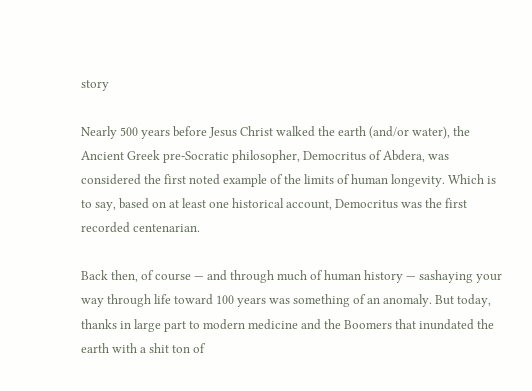story

Nearly 500 years before Jesus Christ walked the earth (and/or water), the Ancient Greek pre-Socratic philosopher, Democritus of Abdera, was considered the first noted example of the limits of human longevity. Which is to say, based on at least one historical account, Democritus was the first recorded centenarian.

Back then, of course — and through much of human history — sashaying your way through life toward 100 years was something of an anomaly. But today, thanks in large part to modern medicine and the Boomers that inundated the earth with a shit ton of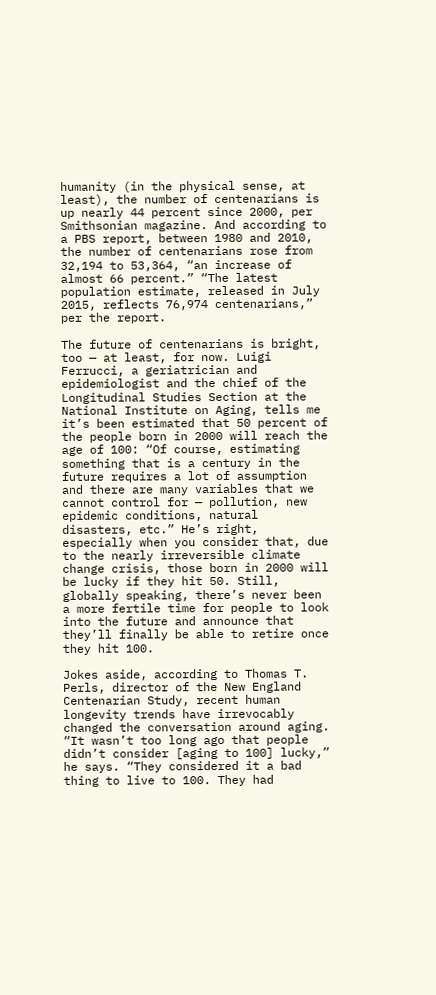humanity (in the physical sense, at least), the number of centenarians is up nearly 44 percent since 2000, per Smithsonian magazine. And according to a PBS report, between 1980 and 2010, the number of centenarians rose from 32,194 to 53,364, “an increase of almost 66 percent.” “The latest population estimate, released in July 2015, reflects 76,974 centenarians,” per the report.

The future of centenarians is bright, too — at least, for now. Luigi Ferrucci, a geriatrician and epidemiologist and the chief of the Longitudinal Studies Section at the National Institute on Aging, tells me it’s been estimated that 50 percent of the people born in 2000 will reach the age of 100: “Of course, estimating something that is a century in the future requires a lot of assumption and there are many variables that we cannot control for — pollution, new epidemic conditions, natural disasters, etc.” He’s right, especially when you consider that, due to the nearly irreversible climate change crisis, those born in 2000 will be lucky if they hit 50. Still, globally speaking, there’s never been a more fertile time for people to look into the future and announce that they’ll finally be able to retire once they hit 100.

Jokes aside, according to Thomas T. Perls, director of the New England Centenarian Study, recent human longevity trends have irrevocably changed the conversation around aging. “It wasn’t too long ago that people didn’t consider [aging to 100] lucky,” he says. “They considered it a bad thing to live to 100. They had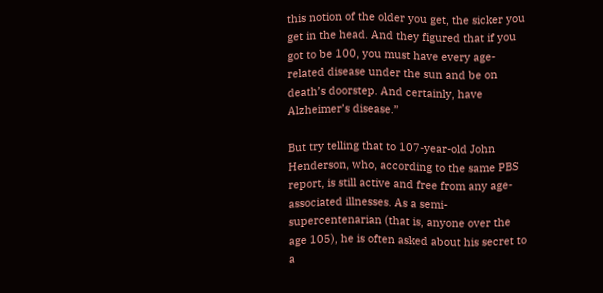this notion of the older you get, the sicker you get in the head. And they figured that if you got to be 100, you must have every age-related disease under the sun and be on death’s doorstep. And certainly, have Alzheimer’s disease.”

But try telling that to 107-year-old John Henderson, who, according to the same PBS report, is still active and free from any age-associated illnesses. As a semi-supercentenarian (that is, anyone over the age 105), he is often asked about his secret to a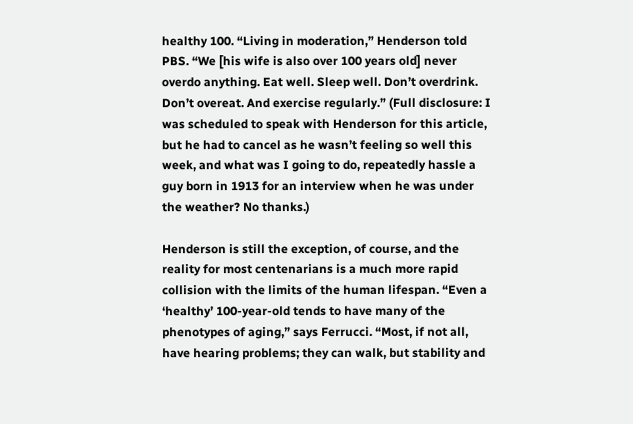healthy 100. “Living in moderation,” Henderson told PBS. “We [his wife is also over 100 years old] never overdo anything. Eat well. Sleep well. Don’t overdrink. Don’t overeat. And exercise regularly.” (Full disclosure: I was scheduled to speak with Henderson for this article, but he had to cancel as he wasn’t feeling so well this week, and what was I going to do, repeatedly hassle a guy born in 1913 for an interview when he was under the weather? No thanks.)

Henderson is still the exception, of course, and the reality for most centenarians is a much more rapid collision with the limits of the human lifespan. “Even a ‘healthy’ 100-year-old tends to have many of the phenotypes of aging,” says Ferrucci. “Most, if not all, have hearing problems; they can walk, but stability and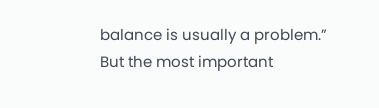balance is usually a problem.” But the most important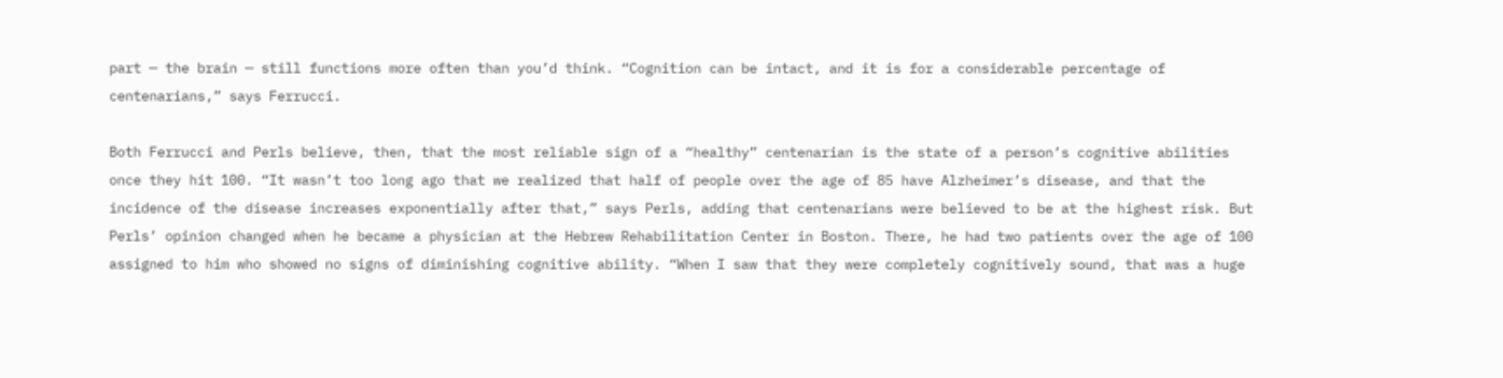part — the brain — still functions more often than you’d think. “Cognition can be intact, and it is for a considerable percentage of centenarians,” says Ferrucci.

Both Ferrucci and Perls believe, then, that the most reliable sign of a “healthy” centenarian is the state of a person’s cognitive abilities once they hit 100. “It wasn’t too long ago that we realized that half of people over the age of 85 have Alzheimer’s disease, and that the incidence of the disease increases exponentially after that,” says Perls, adding that centenarians were believed to be at the highest risk. But Perls’ opinion changed when he became a physician at the Hebrew Rehabilitation Center in Boston. There, he had two patients over the age of 100 assigned to him who showed no signs of diminishing cognitive ability. “When I saw that they were completely cognitively sound, that was a huge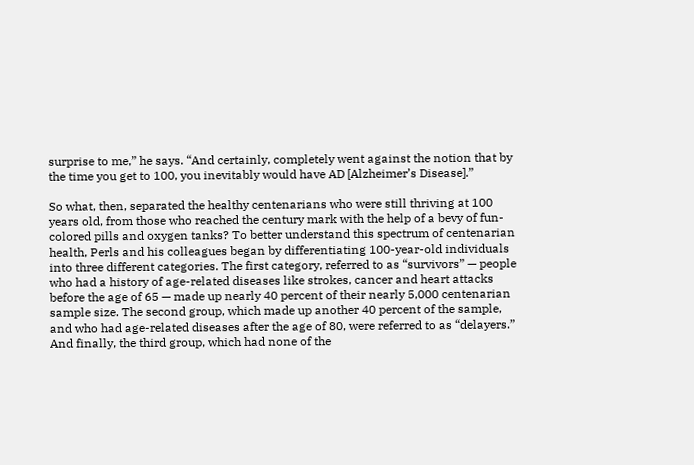surprise to me,” he says. “And certainly, completely went against the notion that by the time you get to 100, you inevitably would have AD [Alzheimer’s Disease].”

So what, then, separated the healthy centenarians who were still thriving at 100 years old, from those who reached the century mark with the help of a bevy of fun-colored pills and oxygen tanks? To better understand this spectrum of centenarian health, Perls and his colleagues began by differentiating 100-year-old individuals into three different categories. The first category, referred to as “survivors” — people who had a history of age-related diseases like strokes, cancer and heart attacks before the age of 65 — made up nearly 40 percent of their nearly 5,000 centenarian sample size. The second group, which made up another 40 percent of the sample, and who had age-related diseases after the age of 80, were referred to as “delayers.” And finally, the third group, which had none of the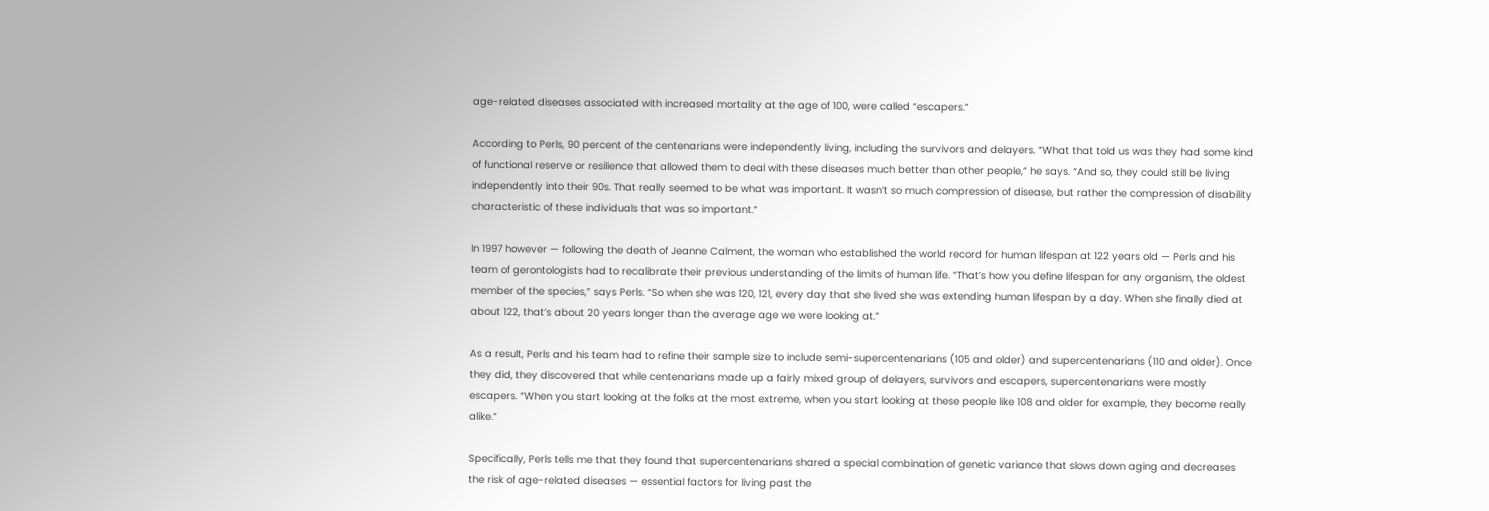age-related diseases associated with increased mortality at the age of 100, were called “escapers.”

According to Perls, 90 percent of the centenarians were independently living, including the survivors and delayers. “What that told us was they had some kind of functional reserve or resilience that allowed them to deal with these diseases much better than other people,” he says. “And so, they could still be living independently into their 90s. That really seemed to be what was important. It wasn’t so much compression of disease, but rather the compression of disability characteristic of these individuals that was so important.”

In 1997 however — following the death of Jeanne Calment, the woman who established the world record for human lifespan at 122 years old — Perls and his team of gerontologists had to recalibrate their previous understanding of the limits of human life. “That’s how you define lifespan for any organism, the oldest member of the species,” says Perls. “So when she was 120, 121, every day that she lived she was extending human lifespan by a day. When she finally died at about 122, that’s about 20 years longer than the average age we were looking at.”

As a result, Perls and his team had to refine their sample size to include semi-supercentenarians (105 and older) and supercentenarians (110 and older). Once they did, they discovered that while centenarians made up a fairly mixed group of delayers, survivors and escapers, supercentenarians were mostly escapers. “When you start looking at the folks at the most extreme, when you start looking at these people like 108 and older for example, they become really alike.”

Specifically, Perls tells me that they found that supercentenarians shared a special combination of genetic variance that slows down aging and decreases the risk of age-related diseases — essential factors for living past the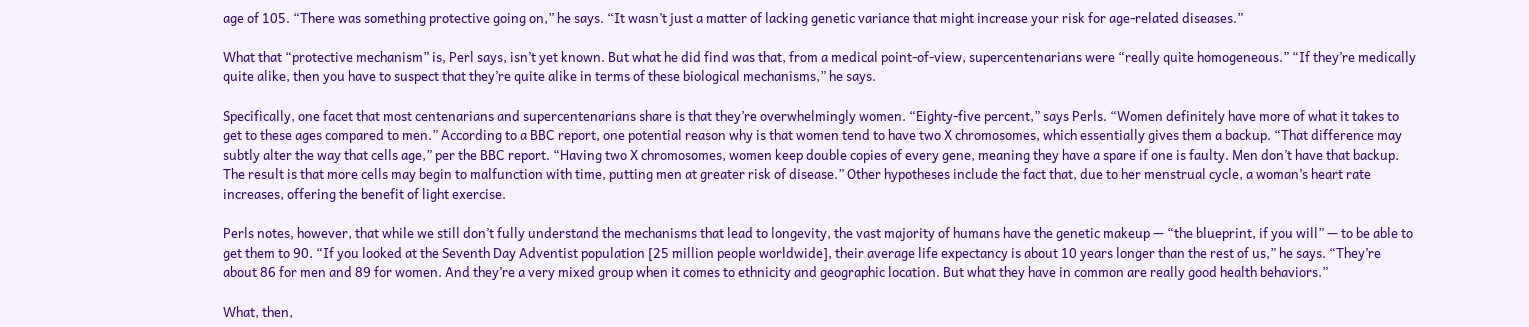age of 105. “There was something protective going on,” he says. “It wasn’t just a matter of lacking genetic variance that might increase your risk for age-related diseases.”

What that “protective mechanism” is, Perl says, isn’t yet known. But what he did find was that, from a medical point-of-view, supercentenarians were “really quite homogeneous.” “If they’re medically quite alike, then you have to suspect that they’re quite alike in terms of these biological mechanisms,” he says.

Specifically, one facet that most centenarians and supercentenarians share is that they’re overwhelmingly women. “Eighty-five percent,” says Perls. “Women definitely have more of what it takes to get to these ages compared to men.” According to a BBC report, one potential reason why is that women tend to have two X chromosomes, which essentially gives them a backup. “That difference may subtly alter the way that cells age,” per the BBC report. “Having two X chromosomes, women keep double copies of every gene, meaning they have a spare if one is faulty. Men don’t have that backup. The result is that more cells may begin to malfunction with time, putting men at greater risk of disease.” Other hypotheses include the fact that, due to her menstrual cycle, a woman’s heart rate increases, offering the benefit of light exercise.

Perls notes, however, that while we still don’t fully understand the mechanisms that lead to longevity, the vast majority of humans have the genetic makeup — “the blueprint, if you will” — to be able to get them to 90. “If you looked at the Seventh Day Adventist population [25 million people worldwide], their average life expectancy is about 10 years longer than the rest of us,” he says. “They’re about 86 for men and 89 for women. And they’re a very mixed group when it comes to ethnicity and geographic location. But what they have in common are really good health behaviors.”

What, then,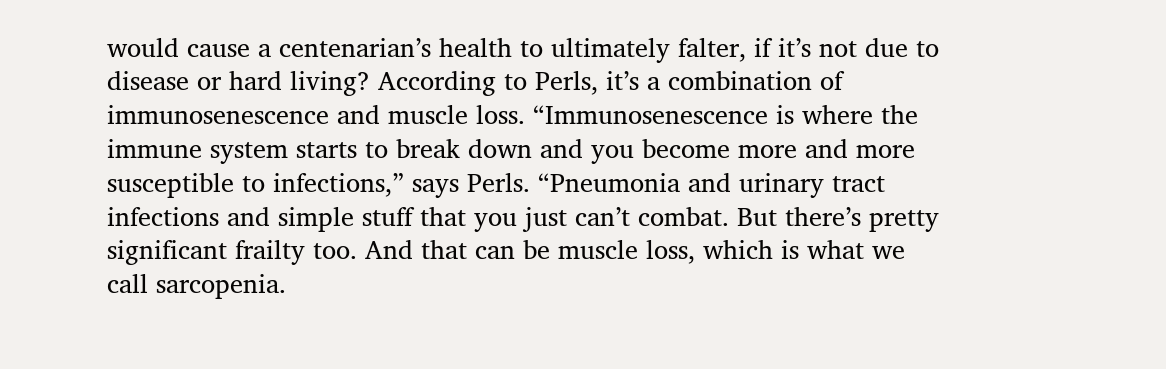would cause a centenarian’s health to ultimately falter, if it’s not due to disease or hard living? According to Perls, it’s a combination of immunosenescence and muscle loss. “Immunosenescence is where the immune system starts to break down and you become more and more susceptible to infections,” says Perls. “Pneumonia and urinary tract infections and simple stuff that you just can’t combat. But there’s pretty significant frailty too. And that can be muscle loss, which is what we call sarcopenia.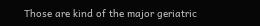Those are kind of the major geriatric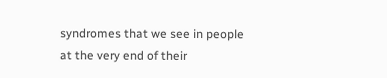syndromes that we see in people at the very end of their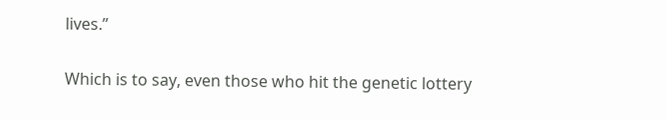lives.”

Which is to say, even those who hit the genetic lottery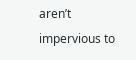aren’t impervious to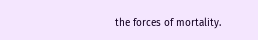the forces of mortality.